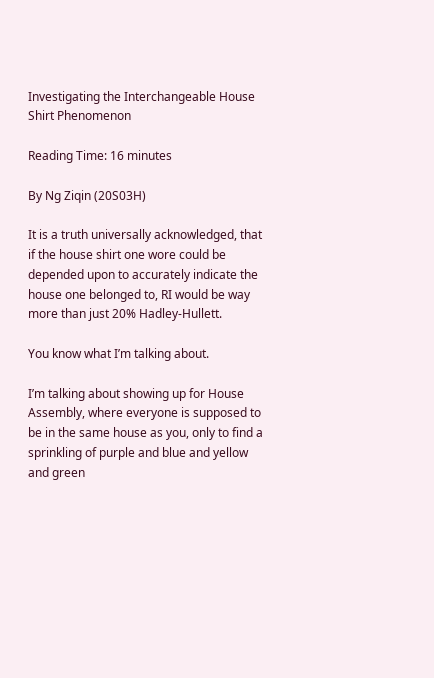Investigating the Interchangeable House Shirt Phenomenon

Reading Time: 16 minutes

By Ng Ziqin (20S03H)

It is a truth universally acknowledged, that if the house shirt one wore could be depended upon to accurately indicate the house one belonged to, RI would be way more than just 20% Hadley-Hullett.

You know what I’m talking about.

I’m talking about showing up for House Assembly, where everyone is supposed to be in the same house as you, only to find a sprinkling of purple and blue and yellow and green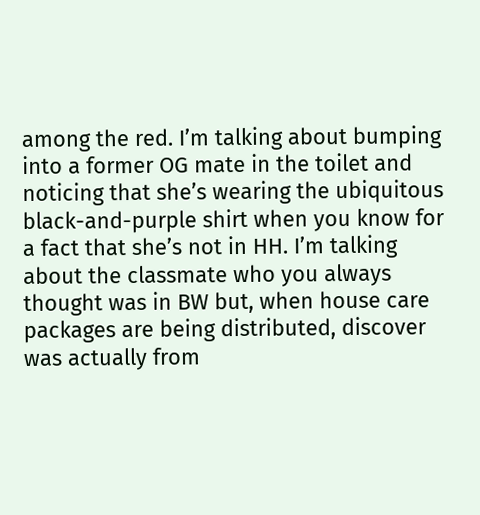among the red. I’m talking about bumping into a former OG mate in the toilet and noticing that she’s wearing the ubiquitous black-and-purple shirt when you know for a fact that she’s not in HH. I’m talking about the classmate who you always thought was in BW but, when house care packages are being distributed, discover was actually from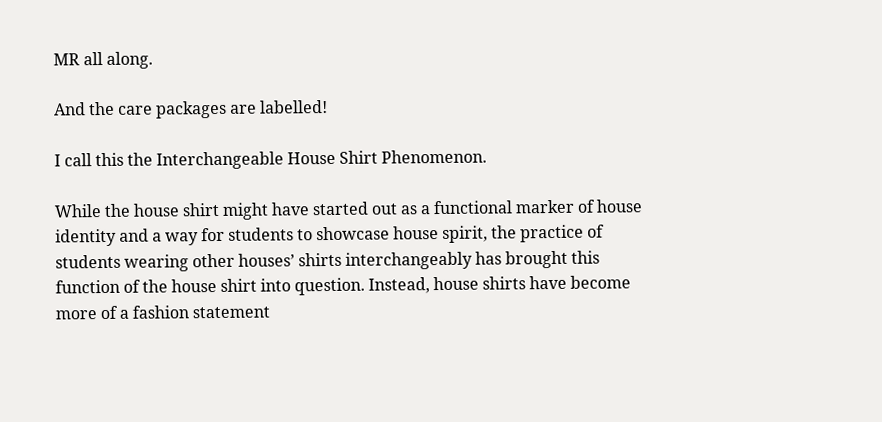MR all along.

And the care packages are labelled!

I call this the Interchangeable House Shirt Phenomenon.

While the house shirt might have started out as a functional marker of house identity and a way for students to showcase house spirit, the practice of students wearing other houses’ shirts interchangeably has brought this function of the house shirt into question. Instead, house shirts have become more of a fashion statement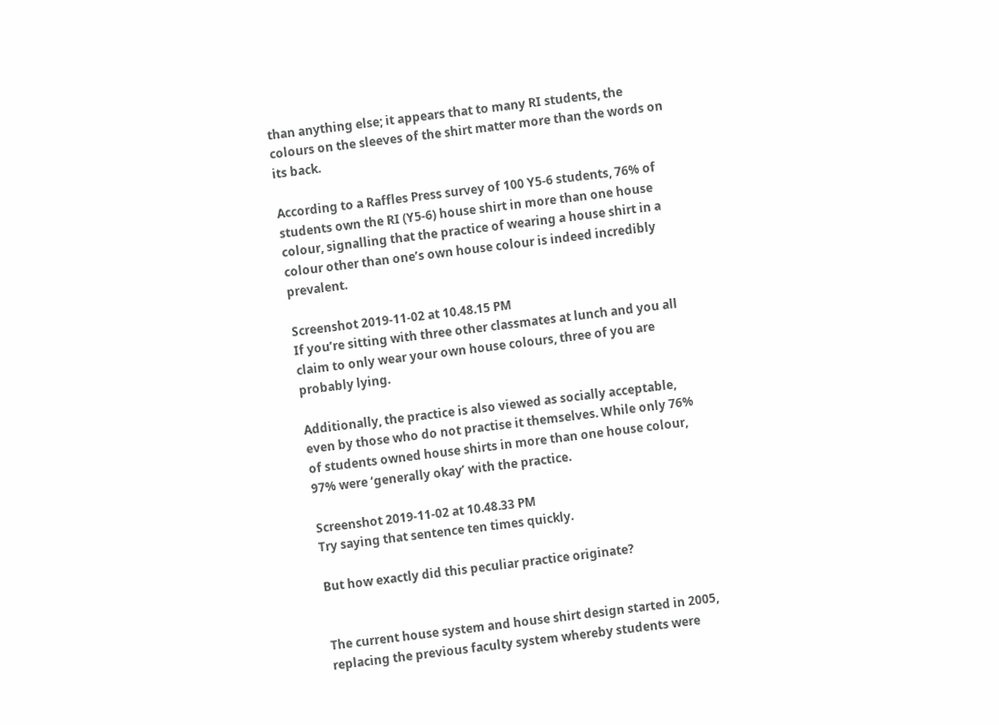than anything else; it appears that to many RI students, the colours on the sleeves of the shirt matter more than the words on its back.

According to a Raffles Press survey of 100 Y5-6 students, 76% of students own the RI (Y5-6) house shirt in more than one house colour, signalling that the practice of wearing a house shirt in a colour other than one’s own house colour is indeed incredibly prevalent.

Screenshot 2019-11-02 at 10.48.15 PM
If you’re sitting with three other classmates at lunch and you all claim to only wear your own house colours, three of you are probably lying.

Additionally, the practice is also viewed as socially acceptable, even by those who do not practise it themselves. While only 76% of students owned house shirts in more than one house colour, 97% were ‘generally okay’ with the practice.

Screenshot 2019-11-02 at 10.48.33 PM
Try saying that sentence ten times quickly.

But how exactly did this peculiar practice originate?


The current house system and house shirt design started in 2005, replacing the previous faculty system whereby students were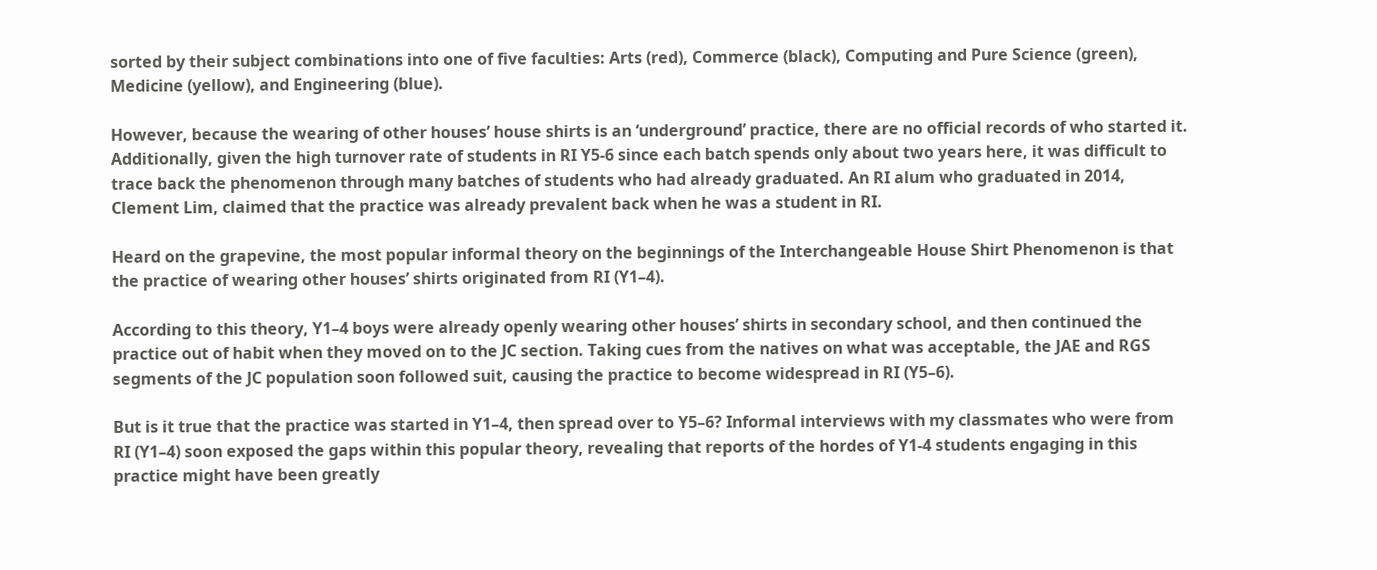sorted by their subject combinations into one of five faculties: Arts (red), Commerce (black), Computing and Pure Science (green), Medicine (yellow), and Engineering (blue).

However, because the wearing of other houses’ house shirts is an ‘underground’ practice, there are no official records of who started it. Additionally, given the high turnover rate of students in RI Y5-6 since each batch spends only about two years here, it was difficult to trace back the phenomenon through many batches of students who had already graduated. An RI alum who graduated in 2014, Clement Lim, claimed that the practice was already prevalent back when he was a student in RI.

Heard on the grapevine, the most popular informal theory on the beginnings of the Interchangeable House Shirt Phenomenon is that the practice of wearing other houses’ shirts originated from RI (Y1–4).

According to this theory, Y1–4 boys were already openly wearing other houses’ shirts in secondary school, and then continued the practice out of habit when they moved on to the JC section. Taking cues from the natives on what was acceptable, the JAE and RGS segments of the JC population soon followed suit, causing the practice to become widespread in RI (Y5–6).

But is it true that the practice was started in Y1–4, then spread over to Y5–6? Informal interviews with my classmates who were from RI (Y1–4) soon exposed the gaps within this popular theory, revealing that reports of the hordes of Y1-4 students engaging in this practice might have been greatly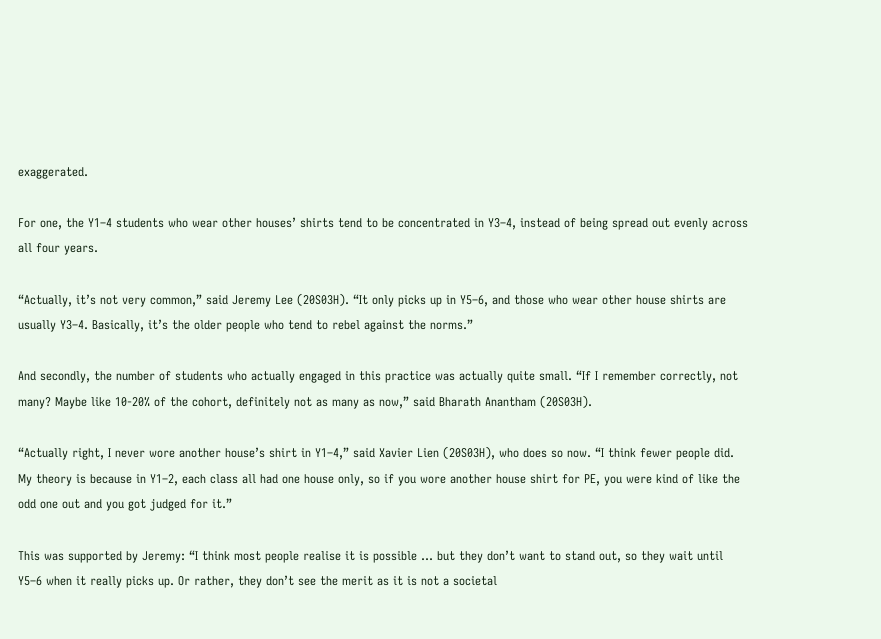exaggerated.

For one, the Y1–4 students who wear other houses’ shirts tend to be concentrated in Y3–4, instead of being spread out evenly across all four years.

“Actually, it’s not very common,” said Jeremy Lee (20S03H). “It only picks up in Y5–6, and those who wear other house shirts are usually Y3–4. Basically, it’s the older people who tend to rebel against the norms.”

And secondly, the number of students who actually engaged in this practice was actually quite small. “If I remember correctly, not many? Maybe like 10-20% of the cohort, definitely not as many as now,” said Bharath Anantham (20S03H).

“Actually right, I never wore another house’s shirt in Y1–4,” said Xavier Lien (20S03H), who does so now. “I think fewer people did. My theory is because in Y1–2, each class all had one house only, so if you wore another house shirt for PE, you were kind of like the odd one out and you got judged for it.”

This was supported by Jeremy: “I think most people realise it is possible … but they don’t want to stand out, so they wait until Y5–6 when it really picks up. Or rather, they don’t see the merit as it is not a societal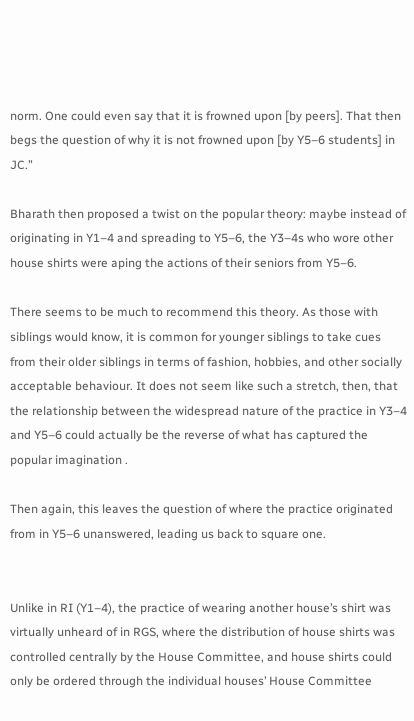norm. One could even say that it is frowned upon [by peers]. That then begs the question of why it is not frowned upon [by Y5–6 students] in JC.”

Bharath then proposed a twist on the popular theory: maybe instead of originating in Y1–4 and spreading to Y5–6, the Y3–4s who wore other house shirts were aping the actions of their seniors from Y5–6.

There seems to be much to recommend this theory. As those with siblings would know, it is common for younger siblings to take cues from their older siblings in terms of fashion, hobbies, and other socially acceptable behaviour. It does not seem like such a stretch, then, that the relationship between the widespread nature of the practice in Y3–4 and Y5–6 could actually be the reverse of what has captured the popular imagination .

Then again, this leaves the question of where the practice originated from in Y5–6 unanswered, leading us back to square one.


Unlike in RI (Y1–4), the practice of wearing another house’s shirt was virtually unheard of in RGS, where the distribution of house shirts was controlled centrally by the House Committee, and house shirts could only be ordered through the individual houses’ House Committee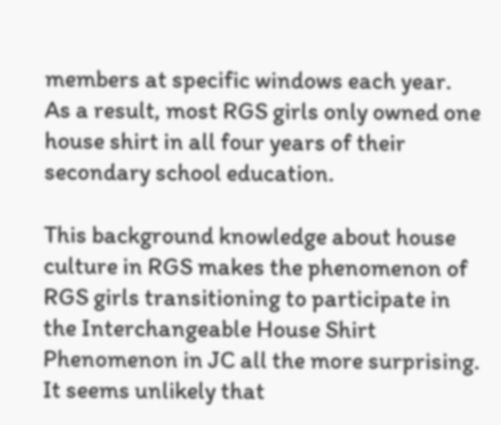members at specific windows each year. As a result, most RGS girls only owned one house shirt in all four years of their secondary school education.

This background knowledge about house culture in RGS makes the phenomenon of RGS girls transitioning to participate in the Interchangeable House Shirt Phenomenon in JC all the more surprising. It seems unlikely that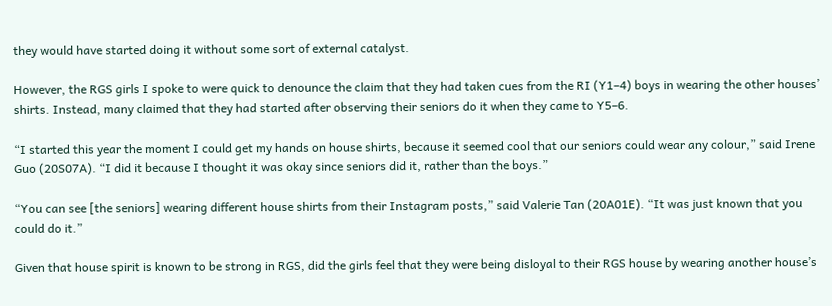they would have started doing it without some sort of external catalyst.

However, the RGS girls I spoke to were quick to denounce the claim that they had taken cues from the RI (Y1–4) boys in wearing the other houses’ shirts. Instead, many claimed that they had started after observing their seniors do it when they came to Y5–6.

“I started this year the moment I could get my hands on house shirts, because it seemed cool that our seniors could wear any colour,” said Irene Guo (20S07A). “I did it because I thought it was okay since seniors did it, rather than the boys.”

“You can see [the seniors] wearing different house shirts from their Instagram posts,” said Valerie Tan (20A01E). “It was just known that you could do it.”

Given that house spirit is known to be strong in RGS, did the girls feel that they were being disloyal to their RGS house by wearing another house’s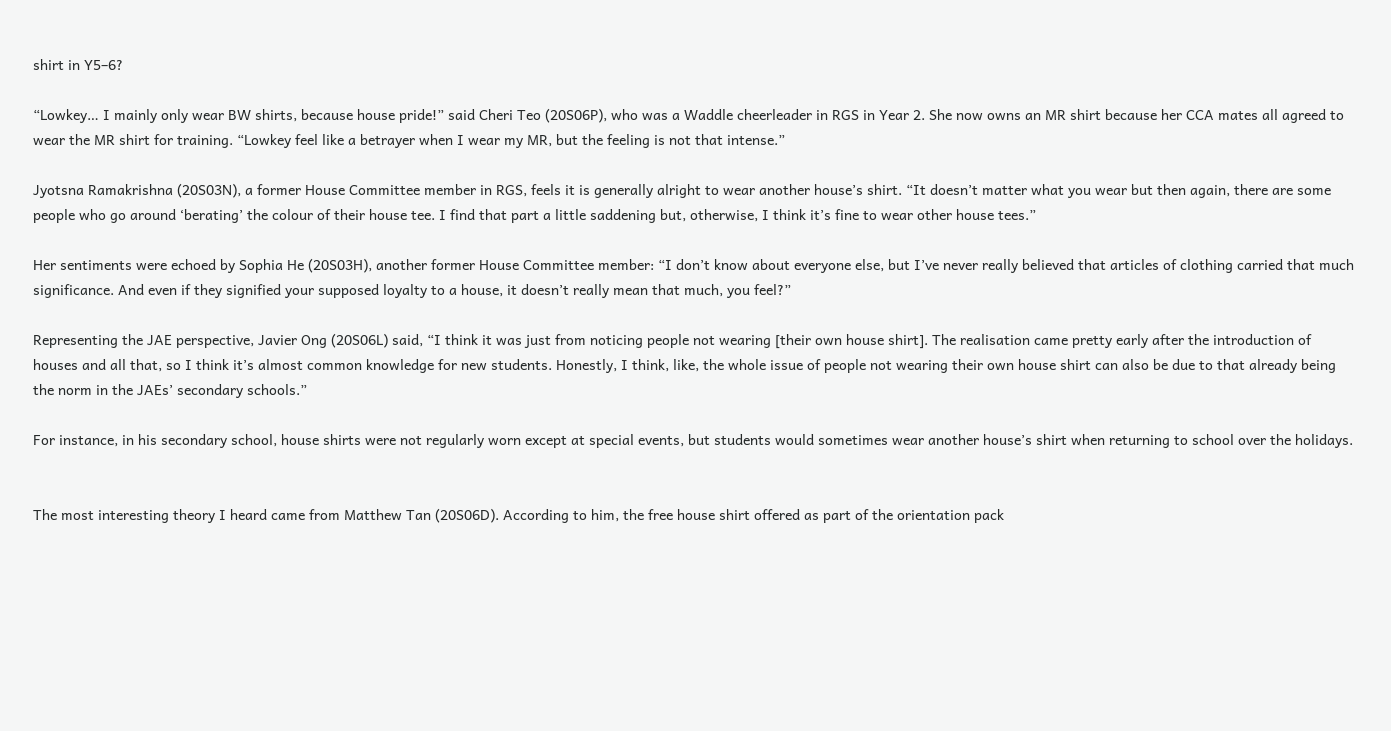shirt in Y5–6?

“Lowkey… I mainly only wear BW shirts, because house pride!” said Cheri Teo (20S06P), who was a Waddle cheerleader in RGS in Year 2. She now owns an MR shirt because her CCA mates all agreed to wear the MR shirt for training. “Lowkey feel like a betrayer when I wear my MR, but the feeling is not that intense.”

Jyotsna Ramakrishna (20S03N), a former House Committee member in RGS, feels it is generally alright to wear another house’s shirt. “It doesn’t matter what you wear but then again, there are some people who go around ‘berating’ the colour of their house tee. I find that part a little saddening but, otherwise, I think it’s fine to wear other house tees.”

Her sentiments were echoed by Sophia He (20S03H), another former House Committee member: “I don’t know about everyone else, but I’ve never really believed that articles of clothing carried that much significance. And even if they signified your supposed loyalty to a house, it doesn’t really mean that much, you feel?”

Representing the JAE perspective, Javier Ong (20S06L) said, “I think it was just from noticing people not wearing [their own house shirt]. The realisation came pretty early after the introduction of houses and all that, so I think it’s almost common knowledge for new students. Honestly, I think, like, the whole issue of people not wearing their own house shirt can also be due to that already being the norm in the JAEs’ secondary schools.”

For instance, in his secondary school, house shirts were not regularly worn except at special events, but students would sometimes wear another house’s shirt when returning to school over the holidays.


The most interesting theory I heard came from Matthew Tan (20S06D). According to him, the free house shirt offered as part of the orientation pack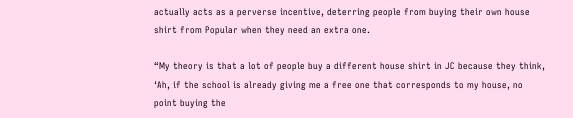actually acts as a perverse incentive, deterring people from buying their own house shirt from Popular when they need an extra one.

“My theory is that a lot of people buy a different house shirt in JC because they think, ‘Ah, if the school is already giving me a free one that corresponds to my house, no point buying the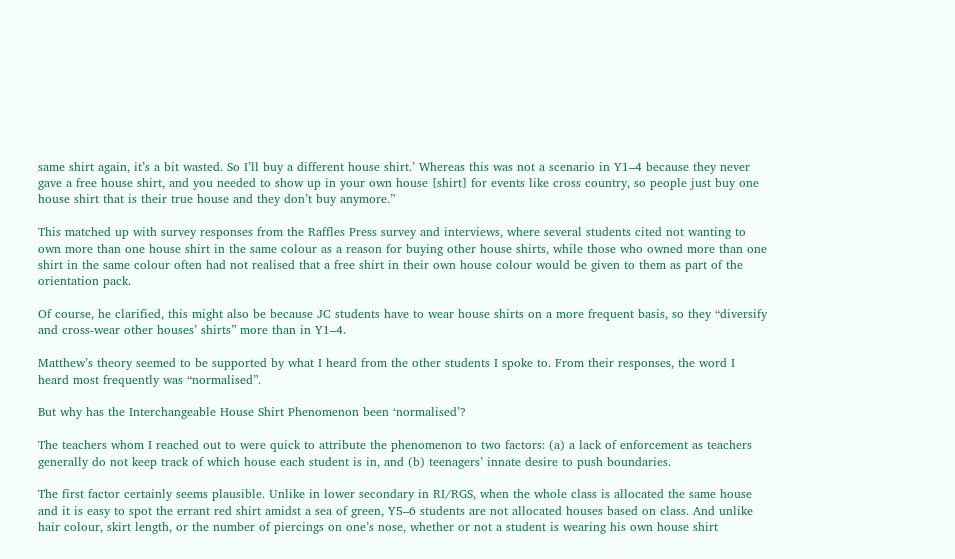same shirt again, it’s a bit wasted. So I’ll buy a different house shirt.’ Whereas this was not a scenario in Y1–4 because they never gave a free house shirt, and you needed to show up in your own house [shirt] for events like cross country, so people just buy one house shirt that is their true house and they don’t buy anymore.”

This matched up with survey responses from the Raffles Press survey and interviews, where several students cited not wanting to own more than one house shirt in the same colour as a reason for buying other house shirts, while those who owned more than one shirt in the same colour often had not realised that a free shirt in their own house colour would be given to them as part of the orientation pack.

Of course, he clarified, this might also be because JC students have to wear house shirts on a more frequent basis, so they “diversify and cross-wear other houses’ shirts” more than in Y1–4.

Matthew’s theory seemed to be supported by what I heard from the other students I spoke to. From their responses, the word I heard most frequently was “normalised”.

But why has the Interchangeable House Shirt Phenomenon been ‘normalised’?

The teachers whom I reached out to were quick to attribute the phenomenon to two factors: (a) a lack of enforcement as teachers generally do not keep track of which house each student is in, and (b) teenagers’ innate desire to push boundaries.

The first factor certainly seems plausible. Unlike in lower secondary in RI/RGS, when the whole class is allocated the same house and it is easy to spot the errant red shirt amidst a sea of green, Y5–6 students are not allocated houses based on class. And unlike hair colour, skirt length, or the number of piercings on one’s nose, whether or not a student is wearing his own house shirt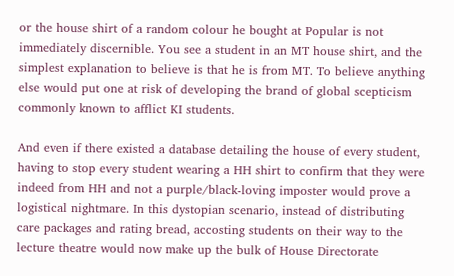or the house shirt of a random colour he bought at Popular is not immediately discernible. You see a student in an MT house shirt, and the simplest explanation to believe is that he is from MT. To believe anything else would put one at risk of developing the brand of global scepticism commonly known to afflict KI students.

And even if there existed a database detailing the house of every student, having to stop every student wearing a HH shirt to confirm that they were indeed from HH and not a purple/black-loving imposter would prove a logistical nightmare. In this dystopian scenario, instead of distributing care packages and rating bread, accosting students on their way to the lecture theatre would now make up the bulk of House Directorate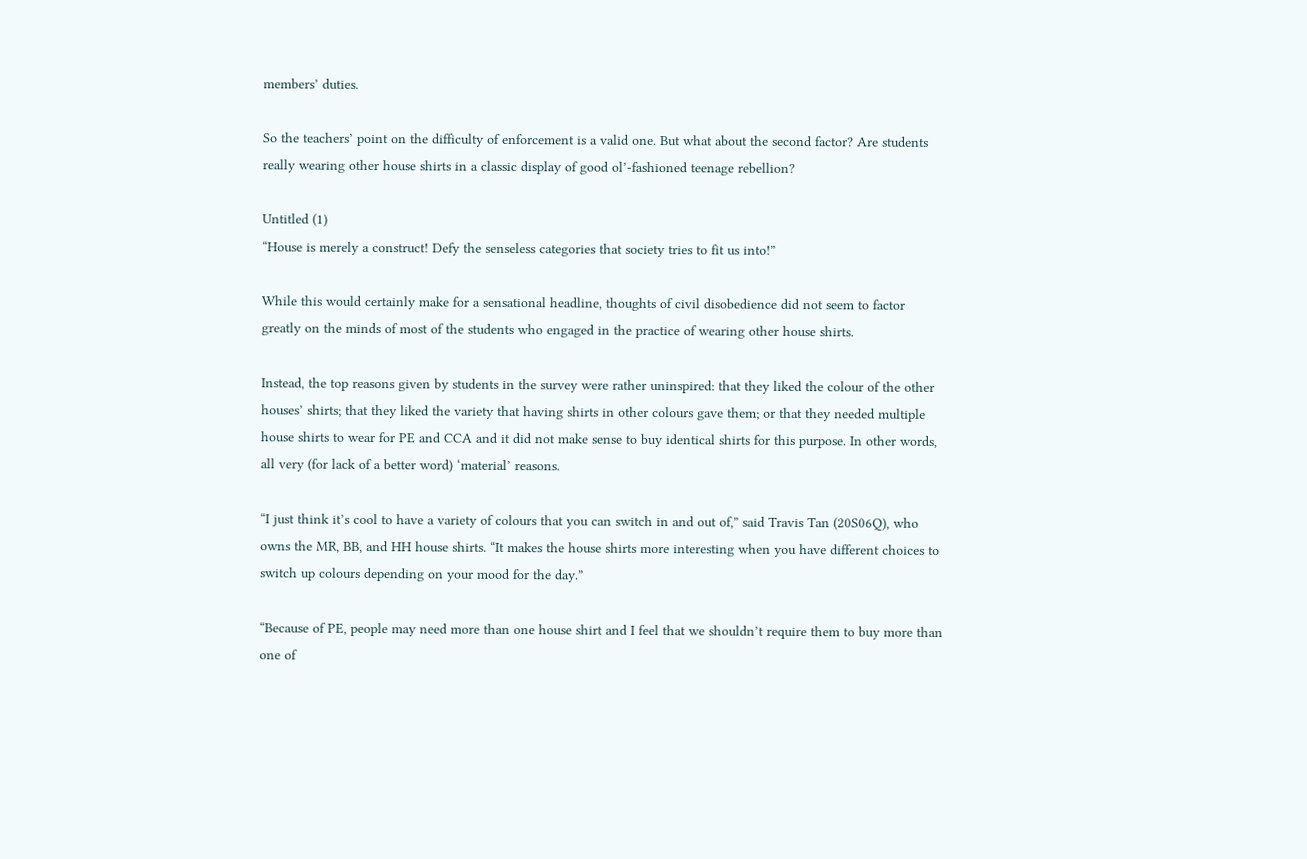members’ duties.

So the teachers’ point on the difficulty of enforcement is a valid one. But what about the second factor? Are students really wearing other house shirts in a classic display of good ol’-fashioned teenage rebellion?

Untitled (1)
“House is merely a construct! Defy the senseless categories that society tries to fit us into!”

While this would certainly make for a sensational headline, thoughts of civil disobedience did not seem to factor greatly on the minds of most of the students who engaged in the practice of wearing other house shirts.

Instead, the top reasons given by students in the survey were rather uninspired: that they liked the colour of the other houses’ shirts; that they liked the variety that having shirts in other colours gave them; or that they needed multiple house shirts to wear for PE and CCA and it did not make sense to buy identical shirts for this purpose. In other words, all very (for lack of a better word) ‘material’ reasons.

“I just think it’s cool to have a variety of colours that you can switch in and out of,” said Travis Tan (20S06Q), who owns the MR, BB, and HH house shirts. “It makes the house shirts more interesting when you have different choices to switch up colours depending on your mood for the day.”

“Because of PE, people may need more than one house shirt and I feel that we shouldn’t require them to buy more than one of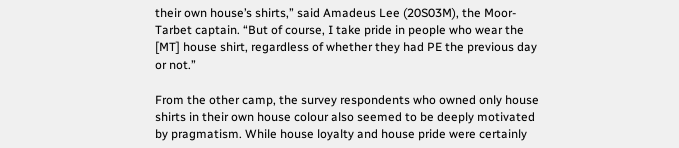their own house’s shirts,” said Amadeus Lee (20S03M), the Moor-Tarbet captain. “But of course, I take pride in people who wear the [MT] house shirt, regardless of whether they had PE the previous day or not.”

From the other camp, the survey respondents who owned only house shirts in their own house colour also seemed to be deeply motivated by pragmatism. While house loyalty and house pride were certainly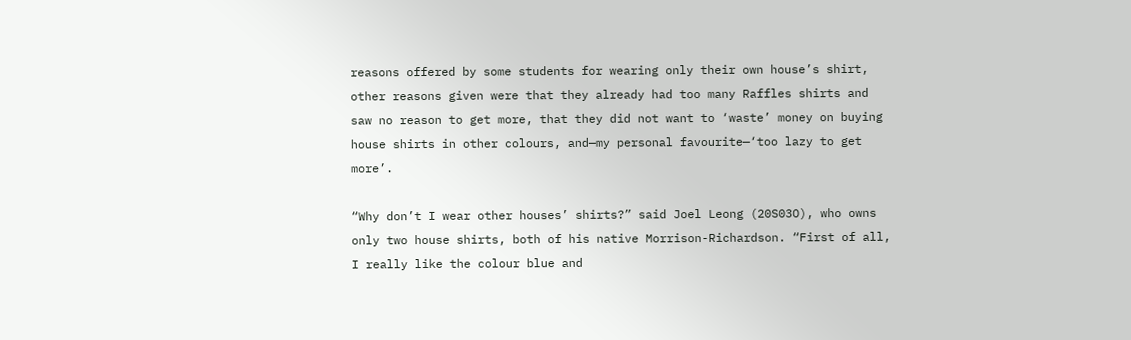reasons offered by some students for wearing only their own house’s shirt, other reasons given were that they already had too many Raffles shirts and saw no reason to get more, that they did not want to ‘waste’ money on buying house shirts in other colours, and—my personal favourite—‘too lazy to get more’.

“Why don’t I wear other houses’ shirts?” said Joel Leong (20S03O), who owns only two house shirts, both of his native Morrison-Richardson. “First of all, I really like the colour blue and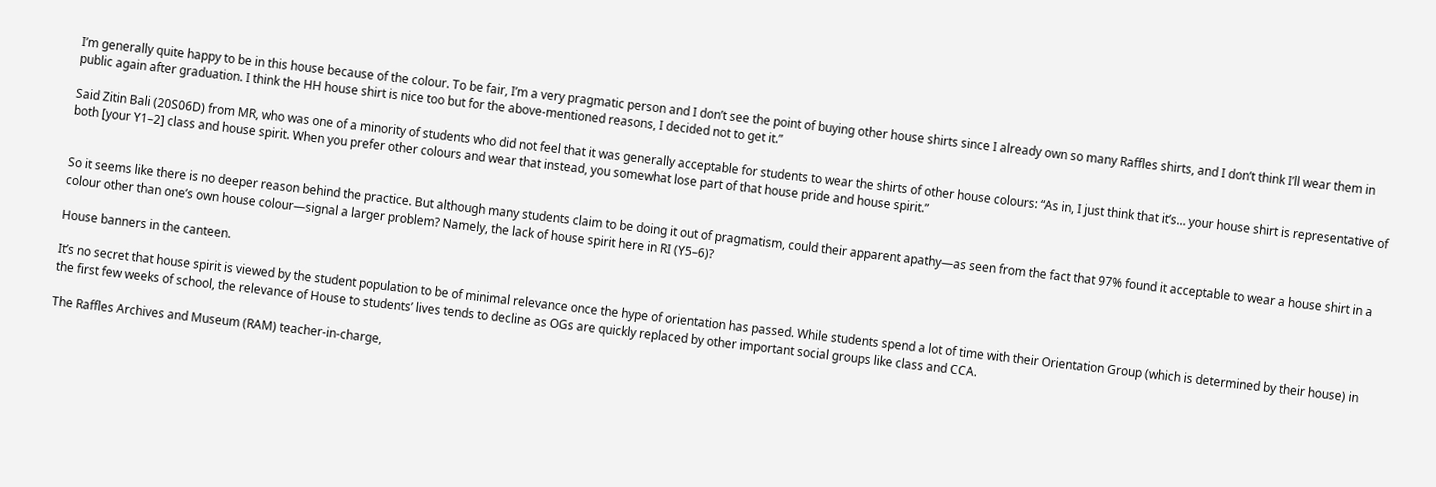I’m generally quite happy to be in this house because of the colour. To be fair, I’m a very pragmatic person and I don’t see the point of buying other house shirts since I already own so many Raffles shirts, and I don’t think I’ll wear them in public again after graduation. I think the HH house shirt is nice too but for the above-mentioned reasons, I decided not to get it.”

Said Zitin Bali (20S06D) from MR, who was one of a minority of students who did not feel that it was generally acceptable for students to wear the shirts of other house colours: “As in, I just think that it’s… your house shirt is representative of both [your Y1–2] class and house spirit. When you prefer other colours and wear that instead, you somewhat lose part of that house pride and house spirit.”


So it seems like there is no deeper reason behind the practice. But although many students claim to be doing it out of pragmatism, could their apparent apathy—as seen from the fact that 97% found it acceptable to wear a house shirt in a colour other than one’s own house colour—signal a larger problem? Namely, the lack of house spirit here in RI (Y5–6)?

House banners in the canteen.

It’s no secret that house spirit is viewed by the student population to be of minimal relevance once the hype of orientation has passed. While students spend a lot of time with their Orientation Group (which is determined by their house) in the first few weeks of school, the relevance of House to students’ lives tends to decline as OGs are quickly replaced by other important social groups like class and CCA.

The Raffles Archives and Museum (RAM) teacher-in-charge,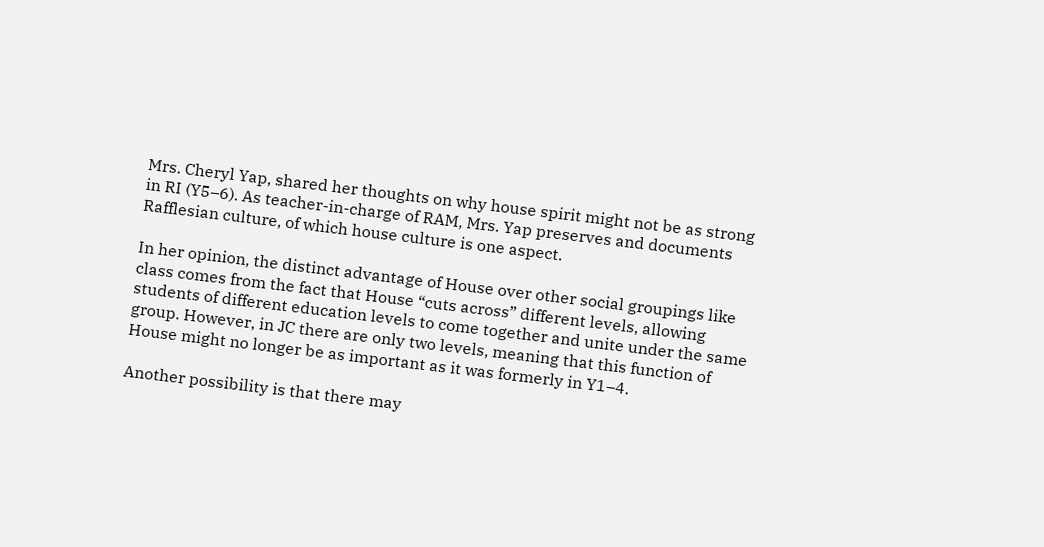Mrs. Cheryl Yap, shared her thoughts on why house spirit might not be as strong in RI (Y5–6). As teacher-in-charge of RAM, Mrs. Yap preserves and documents Rafflesian culture, of which house culture is one aspect.

In her opinion, the distinct advantage of House over other social groupings like class comes from the fact that House “cuts across” different levels, allowing students of different education levels to come together and unite under the same group. However, in JC there are only two levels, meaning that this function of House might no longer be as important as it was formerly in Y1–4.

Another possibility is that there may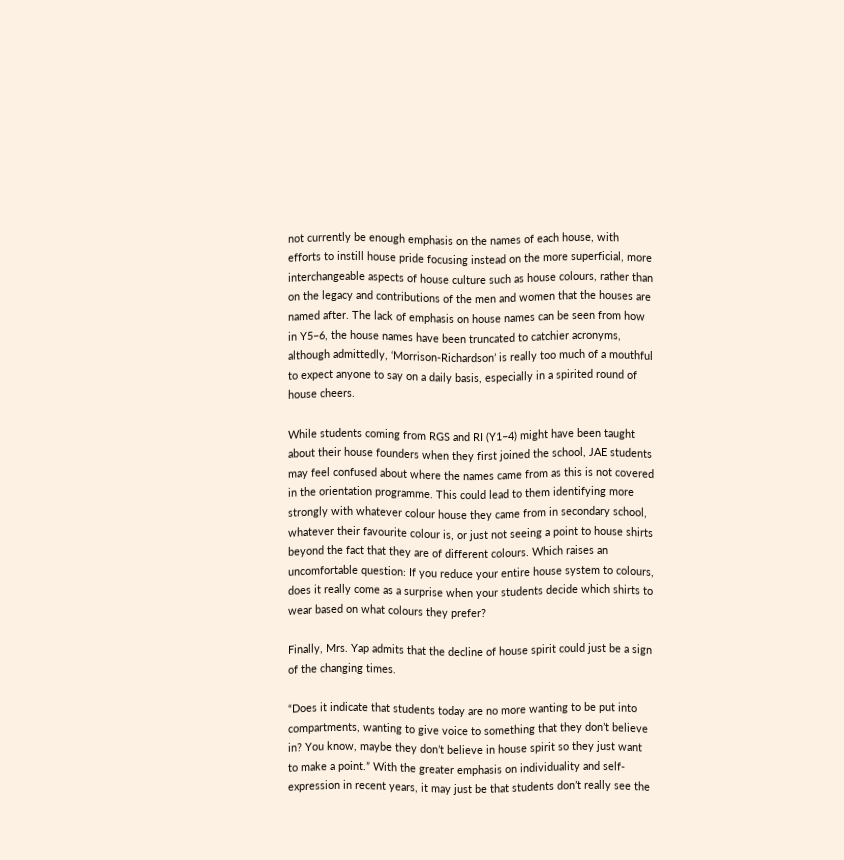not currently be enough emphasis on the names of each house, with efforts to instill house pride focusing instead on the more superficial, more interchangeable aspects of house culture such as house colours, rather than on the legacy and contributions of the men and women that the houses are named after. The lack of emphasis on house names can be seen from how in Y5–6, the house names have been truncated to catchier acronyms, although admittedly, ‘Morrison-Richardson’ is really too much of a mouthful to expect anyone to say on a daily basis, especially in a spirited round of house cheers.

While students coming from RGS and RI (Y1–4) might have been taught about their house founders when they first joined the school, JAE students may feel confused about where the names came from as this is not covered in the orientation programme. This could lead to them identifying more strongly with whatever colour house they came from in secondary school, whatever their favourite colour is, or just not seeing a point to house shirts beyond the fact that they are of different colours. Which raises an uncomfortable question: If you reduce your entire house system to colours, does it really come as a surprise when your students decide which shirts to wear based on what colours they prefer?

Finally, Mrs. Yap admits that the decline of house spirit could just be a sign of the changing times.

“Does it indicate that students today are no more wanting to be put into compartments, wanting to give voice to something that they don’t believe in? You know, maybe they don’t believe in house spirit so they just want to make a point.” With the greater emphasis on individuality and self-expression in recent years, it may just be that students don’t really see the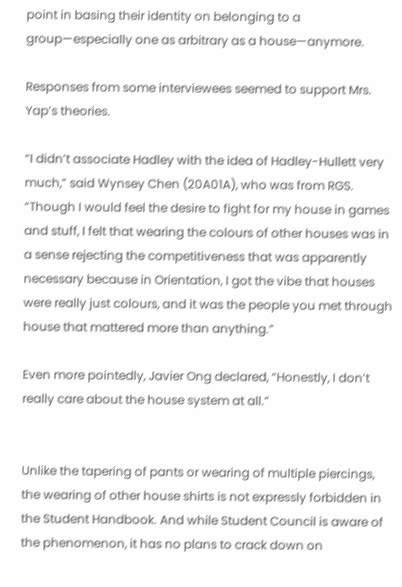point in basing their identity on belonging to a group—especially one as arbitrary as a house—anymore.

Responses from some interviewees seemed to support Mrs. Yap’s theories.

“I didn’t associate Hadley with the idea of Hadley-Hullett very much,” said Wynsey Chen (20A01A), who was from RGS. “Though I would feel the desire to fight for my house in games and stuff, I felt that wearing the colours of other houses was in a sense rejecting the competitiveness that was apparently necessary because in Orientation, I got the vibe that houses were really just colours, and it was the people you met through house that mattered more than anything.”

Even more pointedly, Javier Ong declared, “Honestly, I don’t really care about the house system at all.”


Unlike the tapering of pants or wearing of multiple piercings, the wearing of other house shirts is not expressly forbidden in the Student Handbook. And while Student Council is aware of the phenomenon, it has no plans to crack down on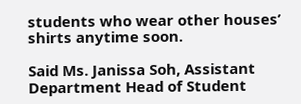students who wear other houses’ shirts anytime soon.

Said Ms. Janissa Soh, Assistant Department Head of Student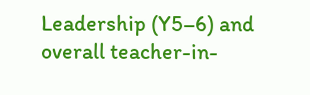Leadership (Y5–6) and overall teacher-in-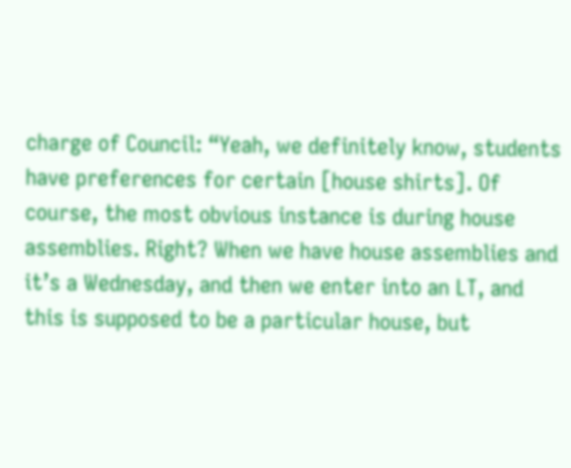charge of Council: “Yeah, we definitely know, students have preferences for certain [house shirts]. Of course, the most obvious instance is during house assemblies. Right? When we have house assemblies and it’s a Wednesday, and then we enter into an LT, and this is supposed to be a particular house, but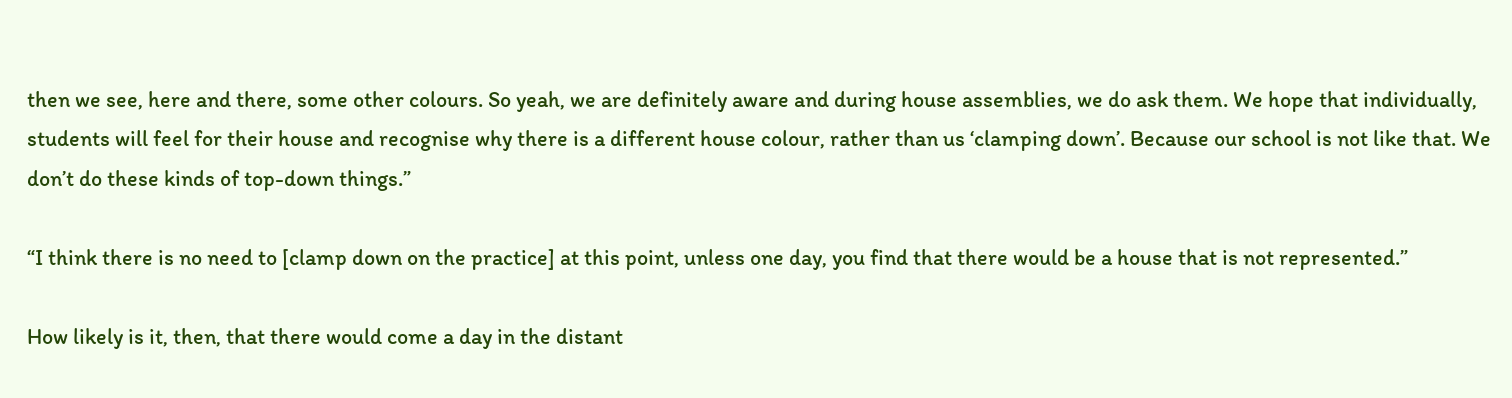then we see, here and there, some other colours. So yeah, we are definitely aware and during house assemblies, we do ask them. We hope that individually, students will feel for their house and recognise why there is a different house colour, rather than us ‘clamping down’. Because our school is not like that. We don’t do these kinds of top-down things.”

“I think there is no need to [clamp down on the practice] at this point, unless one day, you find that there would be a house that is not represented.”

How likely is it, then, that there would come a day in the distant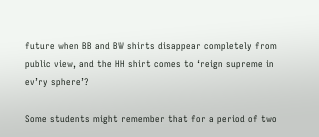future when BB and BW shirts disappear completely from public view, and the HH shirt comes to ‘reign supreme in ev’ry sphere’?

Some students might remember that for a period of two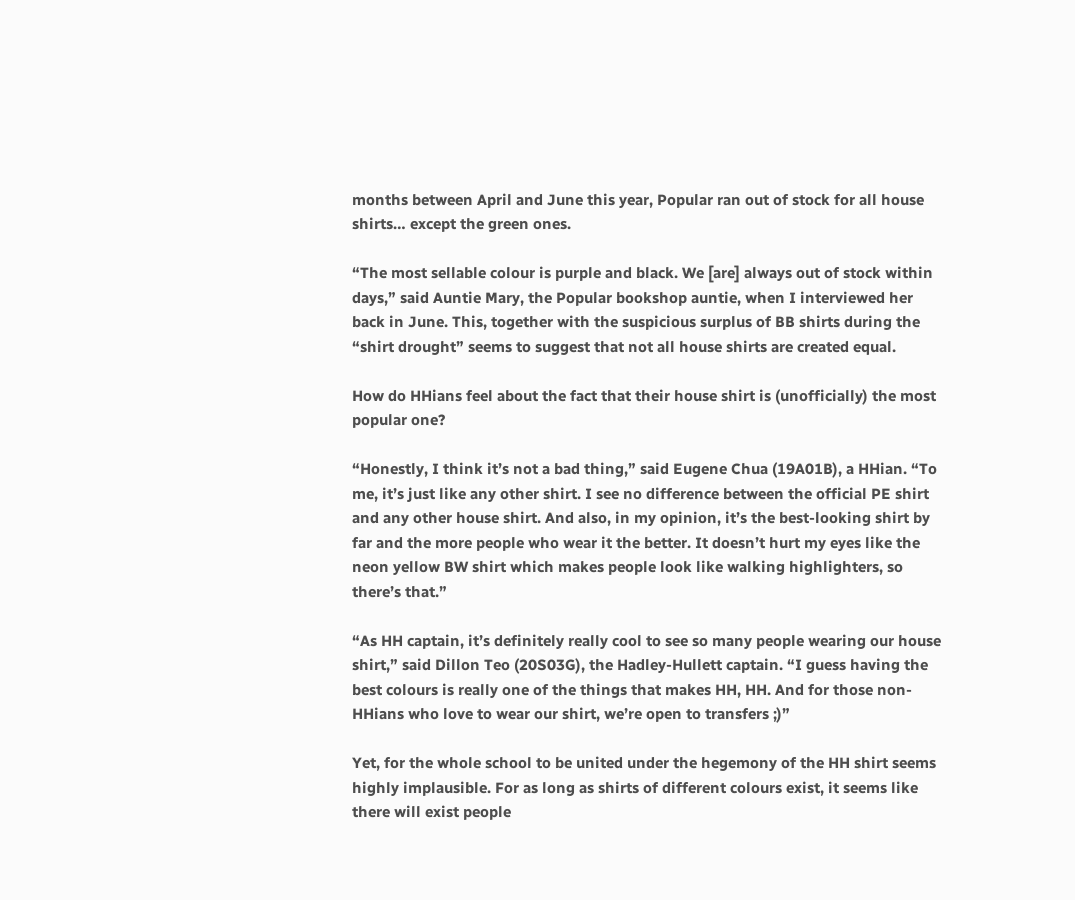months between April and June this year, Popular ran out of stock for all house shirts… except the green ones.

“The most sellable colour is purple and black. We [are] always out of stock within days,” said Auntie Mary, the Popular bookshop auntie, when I interviewed her back in June. This, together with the suspicious surplus of BB shirts during the “shirt drought” seems to suggest that not all house shirts are created equal.

How do HHians feel about the fact that their house shirt is (unofficially) the most popular one?

“Honestly, I think it’s not a bad thing,” said Eugene Chua (19A01B), a HHian. “To me, it’s just like any other shirt. I see no difference between the official PE shirt and any other house shirt. And also, in my opinion, it’s the best-looking shirt by far and the more people who wear it the better. It doesn’t hurt my eyes like the neon yellow BW shirt which makes people look like walking highlighters, so there’s that.”

“As HH captain, it’s definitely really cool to see so many people wearing our house shirt,” said Dillon Teo (20S03G), the Hadley-Hullett captain. “I guess having the best colours is really one of the things that makes HH, HH. And for those non-HHians who love to wear our shirt, we’re open to transfers ;)”

Yet, for the whole school to be united under the hegemony of the HH shirt seems highly implausible. For as long as shirts of different colours exist, it seems like there will exist people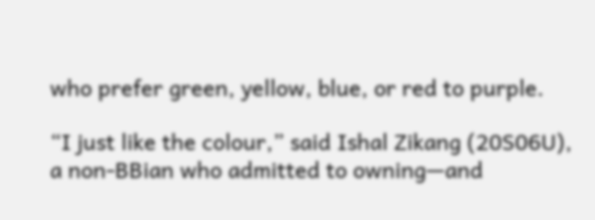who prefer green, yellow, blue, or red to purple.

“I just like the colour,” said Ishal Zikang (20S06U), a non-BBian who admitted to owning—and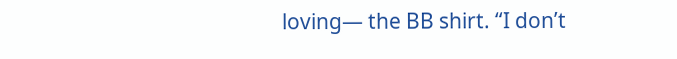loving— the BB shirt. “I don’t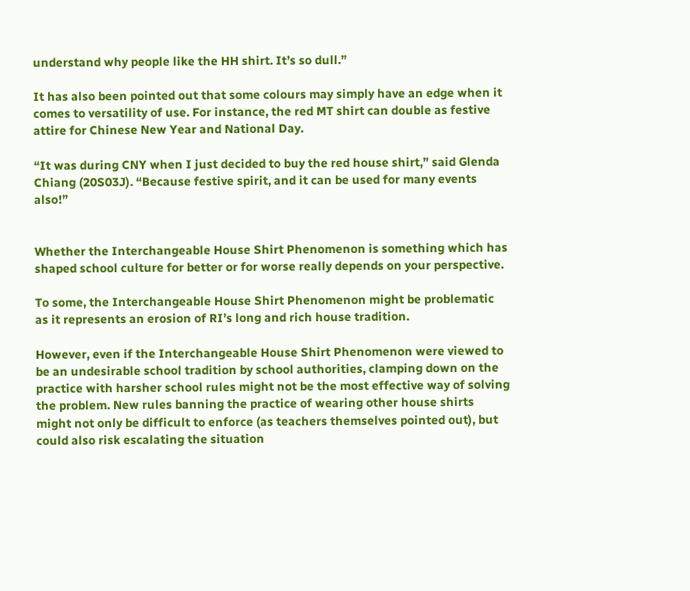understand why people like the HH shirt. It’s so dull.”

It has also been pointed out that some colours may simply have an edge when it comes to versatility of use. For instance, the red MT shirt can double as festive attire for Chinese New Year and National Day.

“It was during CNY when I just decided to buy the red house shirt,” said Glenda Chiang (20S03J). “Because festive spirit, and it can be used for many events also!”


Whether the Interchangeable House Shirt Phenomenon is something which has shaped school culture for better or for worse really depends on your perspective.

To some, the Interchangeable House Shirt Phenomenon might be problematic as it represents an erosion of RI’s long and rich house tradition.

However, even if the Interchangeable House Shirt Phenomenon were viewed to be an undesirable school tradition by school authorities, clamping down on the practice with harsher school rules might not be the most effective way of solving the problem. New rules banning the practice of wearing other house shirts might not only be difficult to enforce (as teachers themselves pointed out), but could also risk escalating the situation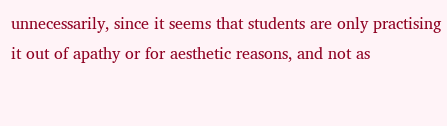unnecessarily, since it seems that students are only practising it out of apathy or for aesthetic reasons, and not as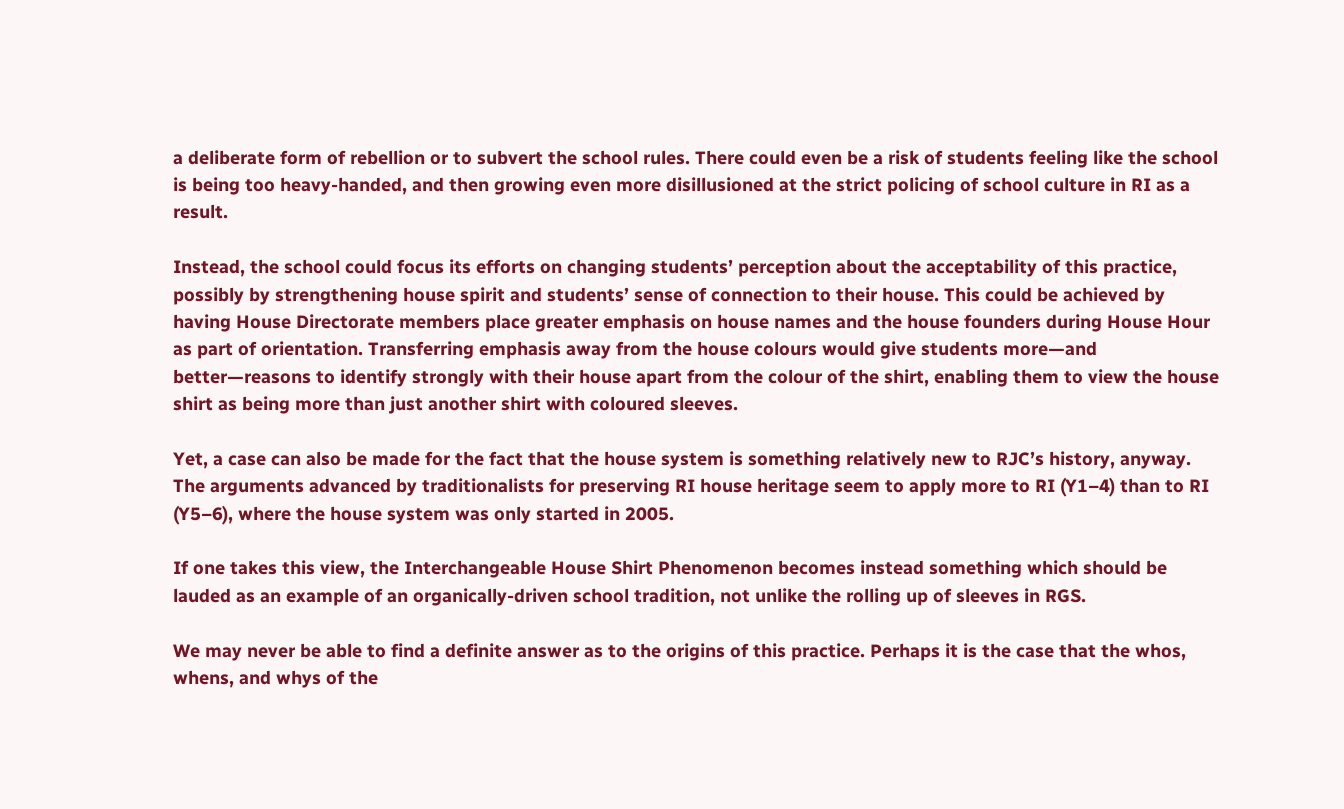a deliberate form of rebellion or to subvert the school rules. There could even be a risk of students feeling like the school is being too heavy-handed, and then growing even more disillusioned at the strict policing of school culture in RI as a result.

Instead, the school could focus its efforts on changing students’ perception about the acceptability of this practice, possibly by strengthening house spirit and students’ sense of connection to their house. This could be achieved by having House Directorate members place greater emphasis on house names and the house founders during House Hour as part of orientation. Transferring emphasis away from the house colours would give students more—and better—reasons to identify strongly with their house apart from the colour of the shirt, enabling them to view the house shirt as being more than just another shirt with coloured sleeves.

Yet, a case can also be made for the fact that the house system is something relatively new to RJC’s history, anyway. The arguments advanced by traditionalists for preserving RI house heritage seem to apply more to RI (Y1–4) than to RI (Y5–6), where the house system was only started in 2005.

If one takes this view, the Interchangeable House Shirt Phenomenon becomes instead something which should be lauded as an example of an organically-driven school tradition, not unlike the rolling up of sleeves in RGS.

We may never be able to find a definite answer as to the origins of this practice. Perhaps it is the case that the whos, whens, and whys of the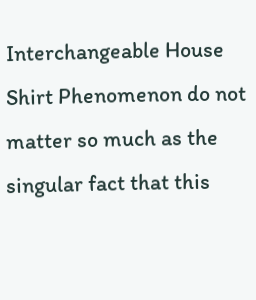Interchangeable House Shirt Phenomenon do not matter so much as the singular fact that this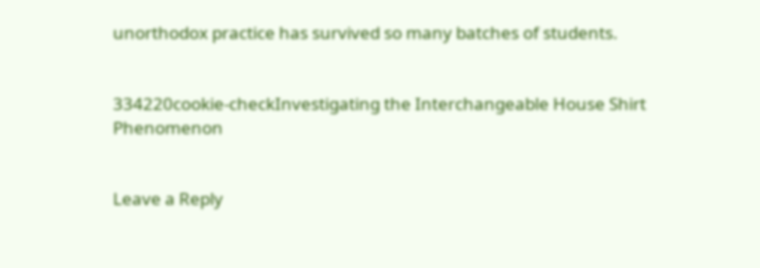unorthodox practice has survived so many batches of students.


334220cookie-checkInvestigating the Interchangeable House Shirt Phenomenon


Leave a Reply